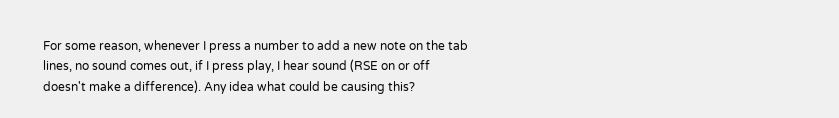For some reason, whenever I press a number to add a new note on the tab lines, no sound comes out, if I press play, I hear sound (RSE on or off doesn't make a difference). Any idea what could be causing this?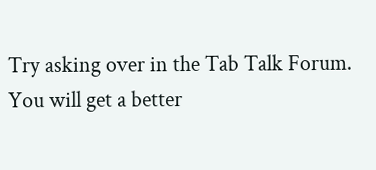Try asking over in the Tab Talk Forum. You will get a better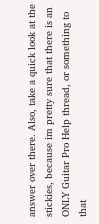answer over there. Also, take a quick look at the stickies, because im pretty sure that there is an ONLY Guitar Pro Help thread, or something to that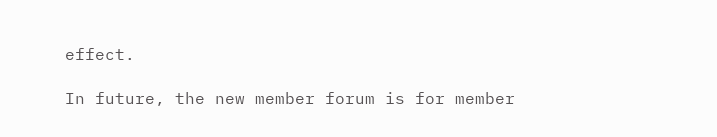effect.

In future, the new member forum is for member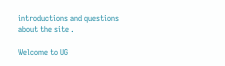introductions and questions about the site .

Welcome to UG